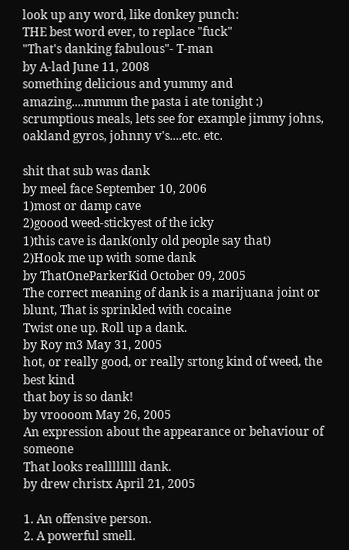look up any word, like donkey punch:
THE best word ever, to replace "fuck"
"That's danking fabulous"- T-man
by A-lad June 11, 2008
something delicious and yummy and amazing....mmmm the pasta i ate tonight :)
scrumptious meals, lets see for example jimmy johns, oakland gyros, johnny v's....etc. etc.

shit that sub was dank
by meel face September 10, 2006
1)most or damp cave
2)goood weed-stickyest of the icky
1)this cave is dank(only old people say that)
2)Hook me up with some dank
by ThatOneParkerKid October 09, 2005
The correct meaning of dank is a marijuana joint or blunt, That is sprinkled with cocaine
Twist one up. Roll up a dank.
by Roy m3 May 31, 2005
hot, or really good, or really srtong kind of weed, the best kind
that boy is so dank!
by vroooom May 26, 2005
An expression about the appearance or behaviour of someone
That looks reallllllll dank.
by drew christx April 21, 2005

1. An offensive person.
2. A powerful smell.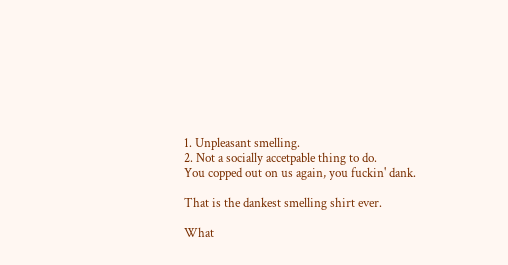1. Unpleasant smelling.
2. Not a socially accetpable thing to do.
You copped out on us again, you fuckin' dank.

That is the dankest smelling shirt ever.

What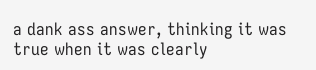a dank ass answer, thinking it was true when it was clearly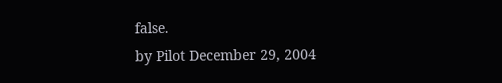false.
by Pilot December 29, 2004